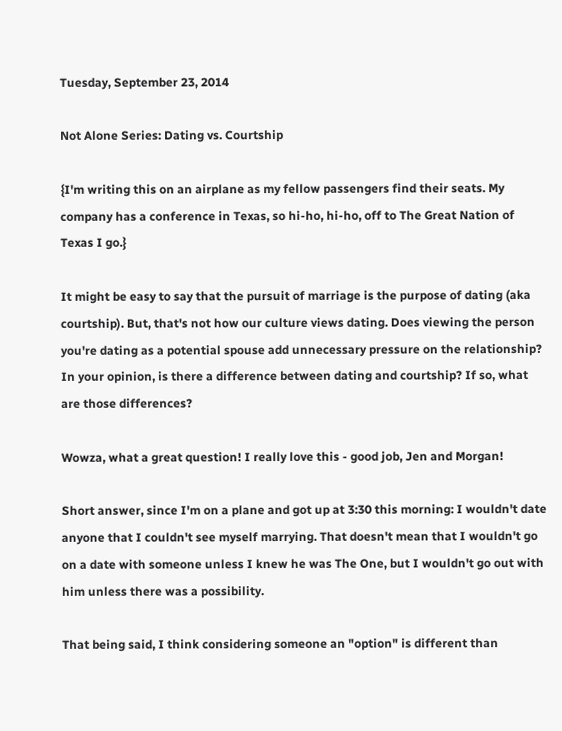Tuesday, September 23, 2014

Not Alone Series: Dating vs. Courtship

{I'm writing this on an airplane as my fellow passengers find their seats. My company has a conference in Texas, so hi-ho, hi-ho, off to The Great Nation of Texas I go.}

It might be easy to say that the pursuit of marriage is the purpose of dating (aka courtship). But, that's not how our culture views dating. Does viewing the person you're dating as a potential spouse add unnecessary pressure on the relationship? In your opinion, is there a difference between dating and courtship? If so, what are those differences?

Wowza, what a great question! I really love this - good job, Jen and Morgan!

Short answer, since I'm on a plane and got up at 3:30 this morning: I wouldn't date anyone that I couldn't see myself marrying. That doesn't mean that I wouldn't go on a date with someone unless I knew he was The One, but I wouldn't go out with him unless there was a possibility.

That being said, I think considering someone an "option" is different than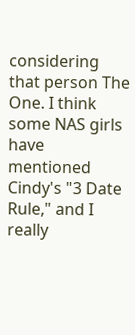considering that person The One. I think some NAS girls have mentioned Cindy's "3 Date Rule," and I really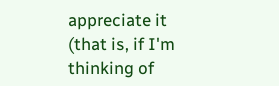appreciate it (that is, if I'm thinking of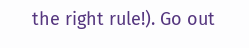the right rule!). Go out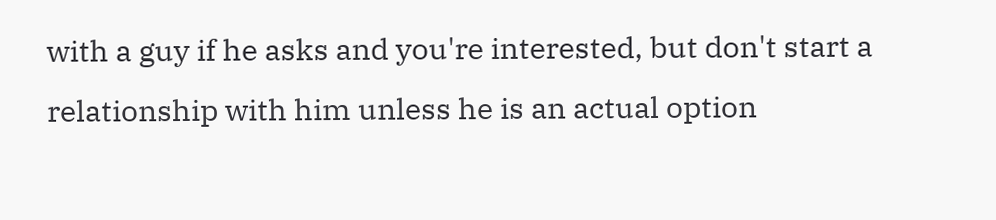with a guy if he asks and you're interested, but don't start a relationship with him unless he is an actual option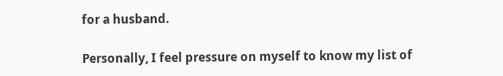for a husband.

Personally, I feel pressure on myself to know my list of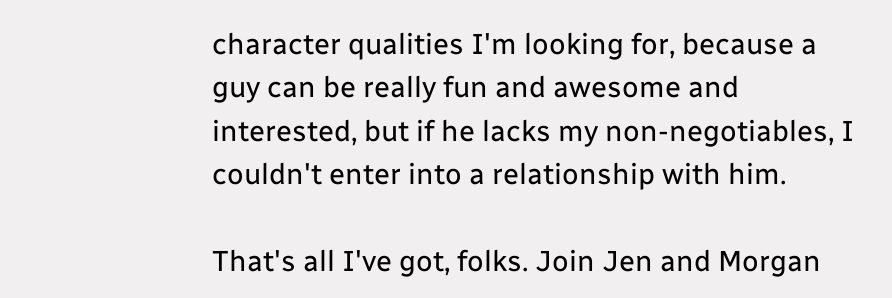character qualities I'm looking for, because a guy can be really fun and awesome and interested, but if he lacks my non-negotiables, I couldn't enter into a relationship with him.

That's all I've got, folks. Join Jen and Morgan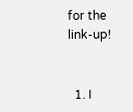for the link-up!


  1. I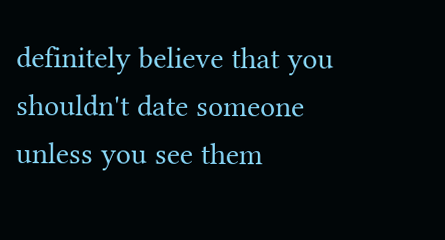definitely believe that you shouldn't date someone unless you see them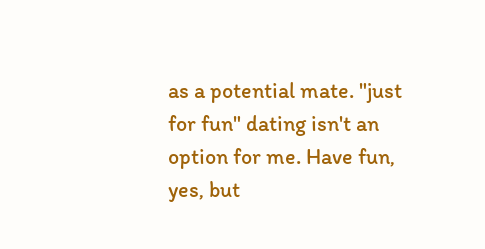as a potential mate. "just for fun" dating isn't an option for me. Have fun, yes, but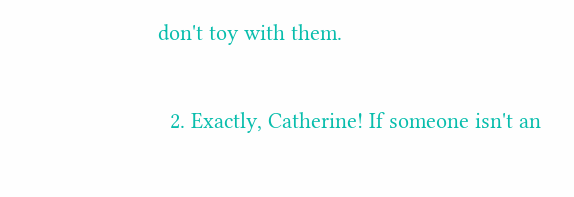don't toy with them.

  2. Exactly, Catherine! If someone isn't an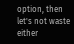option, then let's not waste either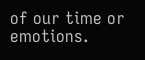of our time or emotions.